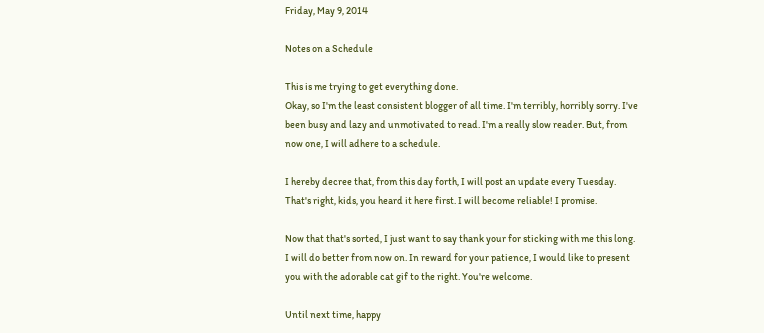Friday, May 9, 2014

Notes on a Schedule

This is me trying to get everything done.
Okay, so I'm the least consistent blogger of all time. I'm terribly, horribly sorry. I've been busy and lazy and unmotivated to read. I'm a really slow reader. But, from now one, I will adhere to a schedule.

I hereby decree that, from this day forth, I will post an update every Tuesday. That's right, kids, you heard it here first. I will become reliable! I promise.

Now that that's sorted, I just want to say thank your for sticking with me this long. I will do better from now on. In reward for your patience, I would like to present you with the adorable cat gif to the right. You're welcome.

Until next time, happy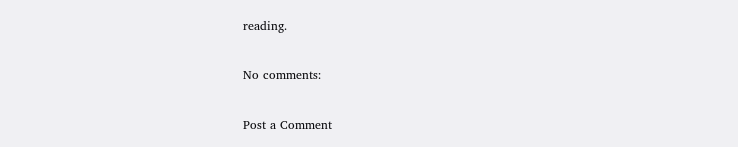reading.

No comments:

Post a Comment